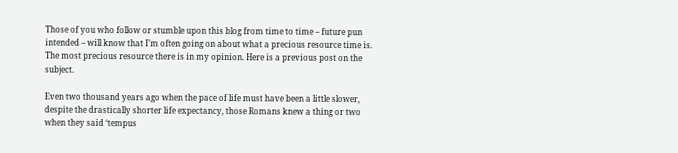Those of you who follow or stumble upon this blog from time to time – future pun intended – will know that I’m often going on about what a precious resource time is. The most precious resource there is in my opinion. Here is a previous post on the subject.

Even two thousand years ago when the pace of life must have been a little slower, despite the drastically shorter life expectancy, those Romans knew a thing or two when they said ‘tempus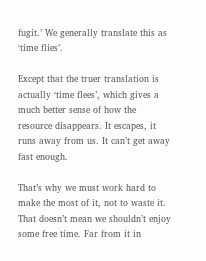fugit.’ We generally translate this as ‘time flies’.

Except that the truer translation is actually ‘time flees’, which gives a much better sense of how the resource disappears. It escapes, it runs away from us. It can’t get away fast enough.

That’s why we must work hard to make the most of it, not to waste it. That doesn’t mean we shouldn’t enjoy some free time. Far from it in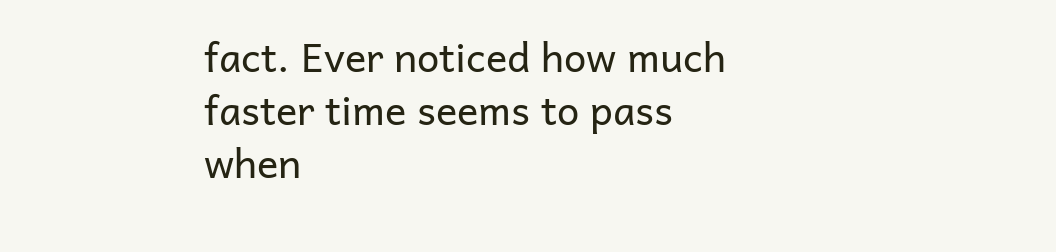fact. Ever noticed how much faster time seems to pass when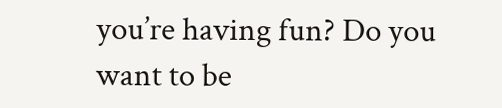you’re having fun? Do you want to be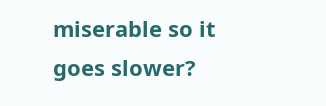miserable so it goes slower?